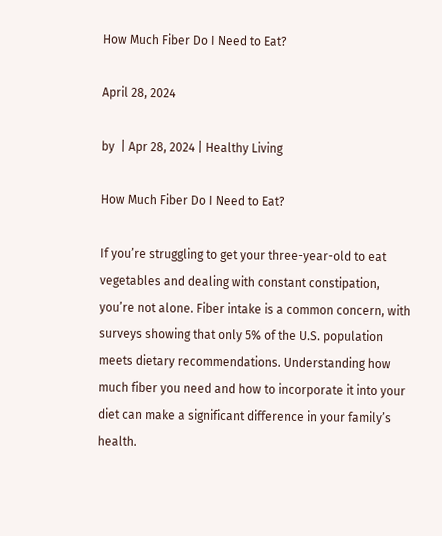How Much Fiber Do I Need to Eat?

April 28, 2024

by  | Apr 28, 2024 | Healthy Living

How Much Fiber Do I Need to Eat?

If you’re struggling to get your three-year-old to eat vegetables and dealing with constant constipation, you’re not alone. Fiber intake is a common concern, with surveys showing that only 5% of the U.S. population meets dietary recommendations. Understanding how much fiber you need and how to incorporate it into your diet can make a significant difference in your family’s health.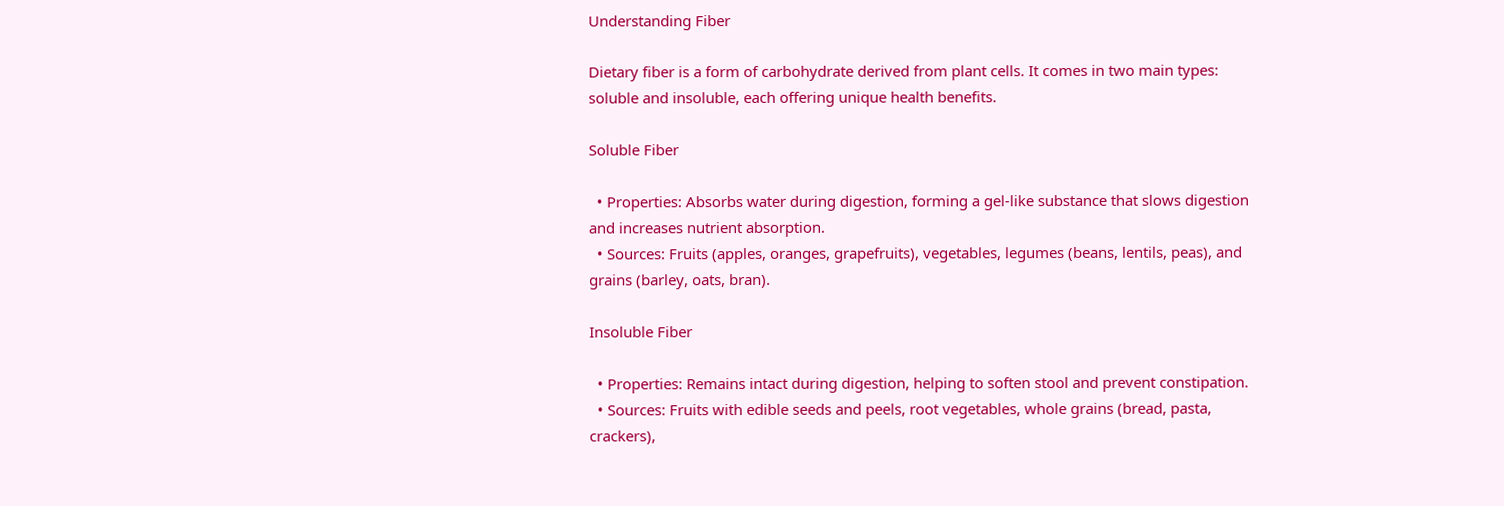Understanding Fiber

Dietary fiber is a form of carbohydrate derived from plant cells. It comes in two main types: soluble and insoluble, each offering unique health benefits.

Soluble Fiber

  • Properties: Absorbs water during digestion, forming a gel-like substance that slows digestion and increases nutrient absorption.
  • Sources: Fruits (apples, oranges, grapefruits), vegetables, legumes (beans, lentils, peas), and grains (barley, oats, bran).

Insoluble Fiber

  • Properties: Remains intact during digestion, helping to soften stool and prevent constipation.
  • Sources: Fruits with edible seeds and peels, root vegetables, whole grains (bread, pasta, crackers),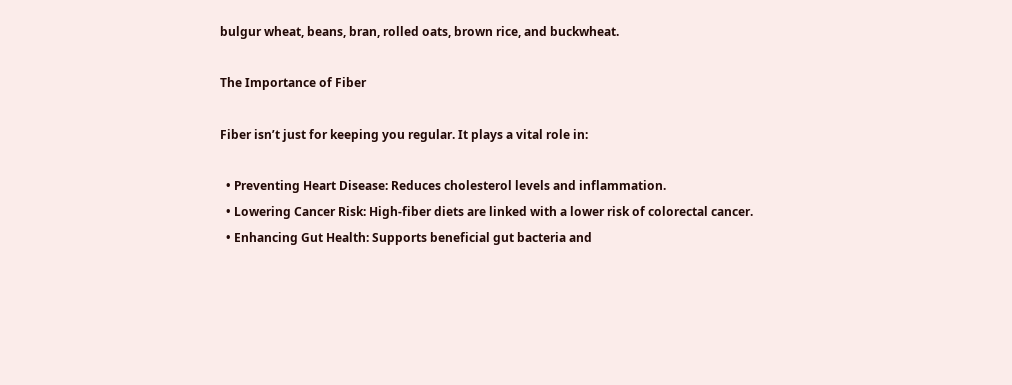bulgur wheat, beans, bran, rolled oats, brown rice, and buckwheat.

The Importance of Fiber

Fiber isn’t just for keeping you regular. It plays a vital role in:

  • Preventing Heart Disease: Reduces cholesterol levels and inflammation.
  • Lowering Cancer Risk: High-fiber diets are linked with a lower risk of colorectal cancer.
  • Enhancing Gut Health: Supports beneficial gut bacteria and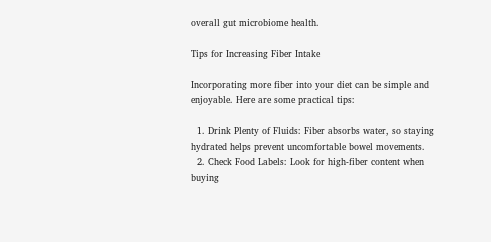overall gut microbiome health.

Tips for Increasing Fiber Intake

Incorporating more fiber into your diet can be simple and enjoyable. Here are some practical tips:

  1. Drink Plenty of Fluids: Fiber absorbs water, so staying hydrated helps prevent uncomfortable bowel movements.
  2. Check Food Labels: Look for high-fiber content when buying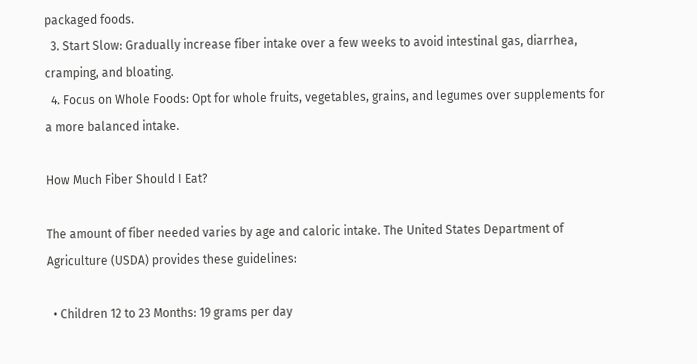packaged foods.
  3. Start Slow: Gradually increase fiber intake over a few weeks to avoid intestinal gas, diarrhea, cramping, and bloating.
  4. Focus on Whole Foods: Opt for whole fruits, vegetables, grains, and legumes over supplements for a more balanced intake.

How Much Fiber Should I Eat?

The amount of fiber needed varies by age and caloric intake. The United States Department of Agriculture (USDA) provides these guidelines:

  • Children 12 to 23 Months: 19 grams per day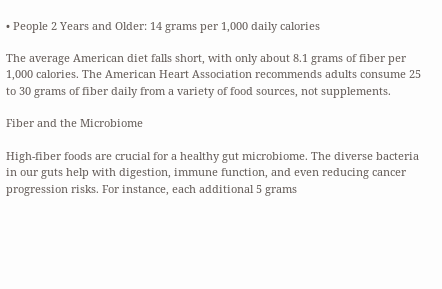• People 2 Years and Older: 14 grams per 1,000 daily calories

The average American diet falls short, with only about 8.1 grams of fiber per 1,000 calories. The American Heart Association recommends adults consume 25 to 30 grams of fiber daily from a variety of food sources, not supplements.

Fiber and the Microbiome

High-fiber foods are crucial for a healthy gut microbiome. The diverse bacteria in our guts help with digestion, immune function, and even reducing cancer progression risks. For instance, each additional 5 grams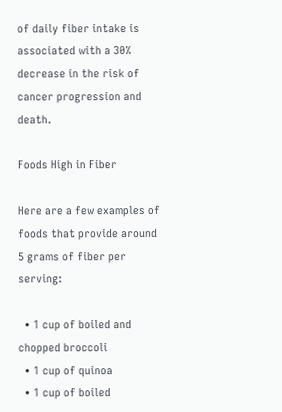of daily fiber intake is associated with a 30% decrease in the risk of cancer progression and death.

Foods High in Fiber

Here are a few examples of foods that provide around 5 grams of fiber per serving:

  • 1 cup of boiled and chopped broccoli
  • 1 cup of quinoa
  • 1 cup of boiled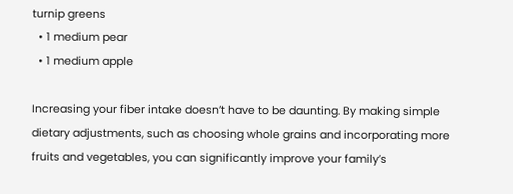turnip greens
  • 1 medium pear
  • 1 medium apple

Increasing your fiber intake doesn’t have to be daunting. By making simple dietary adjustments, such as choosing whole grains and incorporating more fruits and vegetables, you can significantly improve your family’s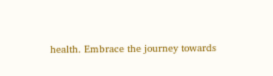health. Embrace the journey towards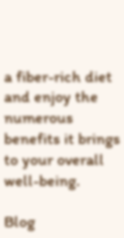a fiber-rich diet and enjoy the numerous benefits it brings to your overall well-being.

Blog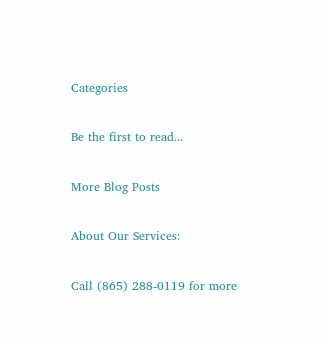Categories

Be the first to read...

More Blog Posts

About Our Services:

Call (865) 288-0119 for more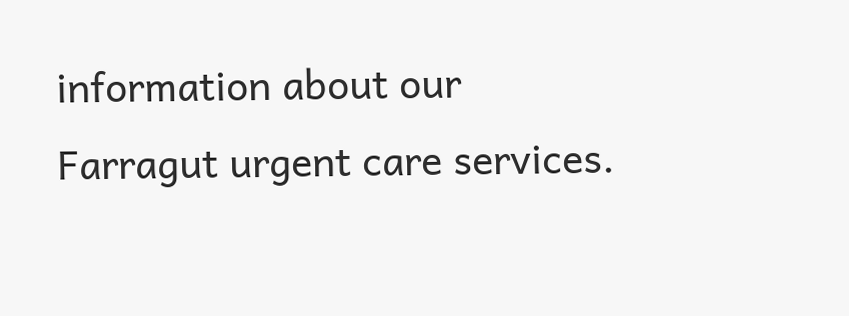information about our Farragut urgent care services.